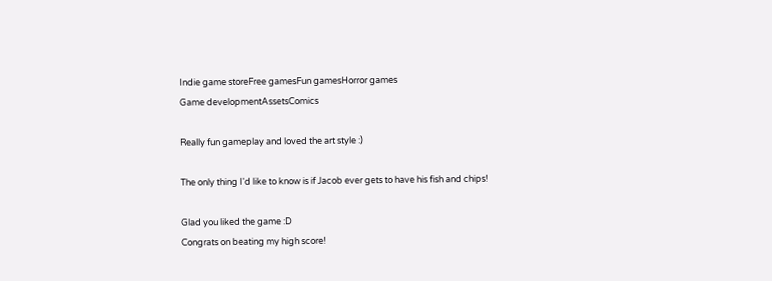Indie game storeFree gamesFun gamesHorror games
Game developmentAssetsComics

Really fun gameplay and loved the art style :)

The only thing I'd like to know is if Jacob ever gets to have his fish and chips!

Glad you liked the game :D
Congrats on beating my high score!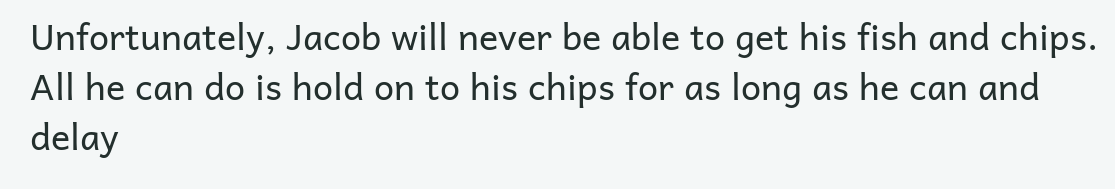Unfortunately, Jacob will never be able to get his fish and chips. All he can do is hold on to his chips for as long as he can and delay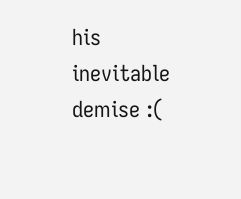his inevitable demise :(